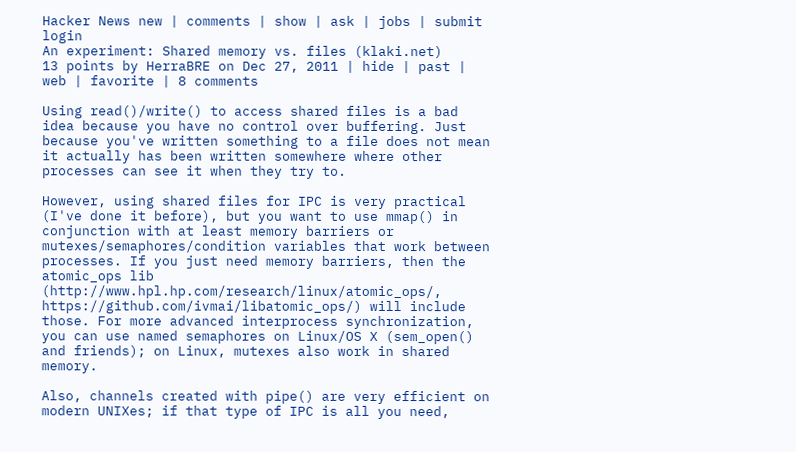Hacker News new | comments | show | ask | jobs | submit login
An experiment: Shared memory vs. files (klaki.net)
13 points by HerraBRE on Dec 27, 2011 | hide | past | web | favorite | 8 comments

Using read()/write() to access shared files is a bad idea because you have no control over buffering. Just because you've written something to a file does not mean it actually has been written somewhere where other processes can see it when they try to.

However, using shared files for IPC is very practical (I've done it before), but you want to use mmap() in conjunction with at least memory barriers or mutexes/semaphores/condition variables that work between processes. If you just need memory barriers, then the atomic_ops lib (http://www.hpl.hp.com/research/linux/atomic_ops/, https://github.com/ivmai/libatomic_ops/) will include those. For more advanced interprocess synchronization, you can use named semaphores on Linux/OS X (sem_open() and friends); on Linux, mutexes also work in shared memory.

Also, channels created with pipe() are very efficient on modern UNIXes; if that type of IPC is all you need,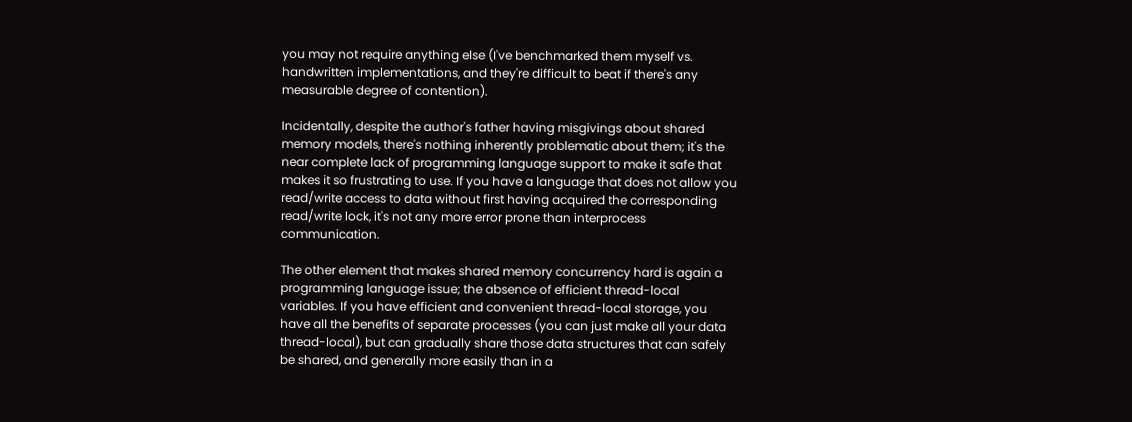you may not require anything else (I've benchmarked them myself vs. handwritten implementations, and they're difficult to beat if there's any measurable degree of contention).

Incidentally, despite the author's father having misgivings about shared memory models, there's nothing inherently problematic about them; it's the near complete lack of programming language support to make it safe that makes it so frustrating to use. If you have a language that does not allow you read/write access to data without first having acquired the corresponding read/write lock, it's not any more error prone than interprocess communication.

The other element that makes shared memory concurrency hard is again a programming language issue; the absence of efficient thread-local variables. If you have efficient and convenient thread-local storage, you have all the benefits of separate processes (you can just make all your data thread-local), but can gradually share those data structures that can safely be shared, and generally more easily than in a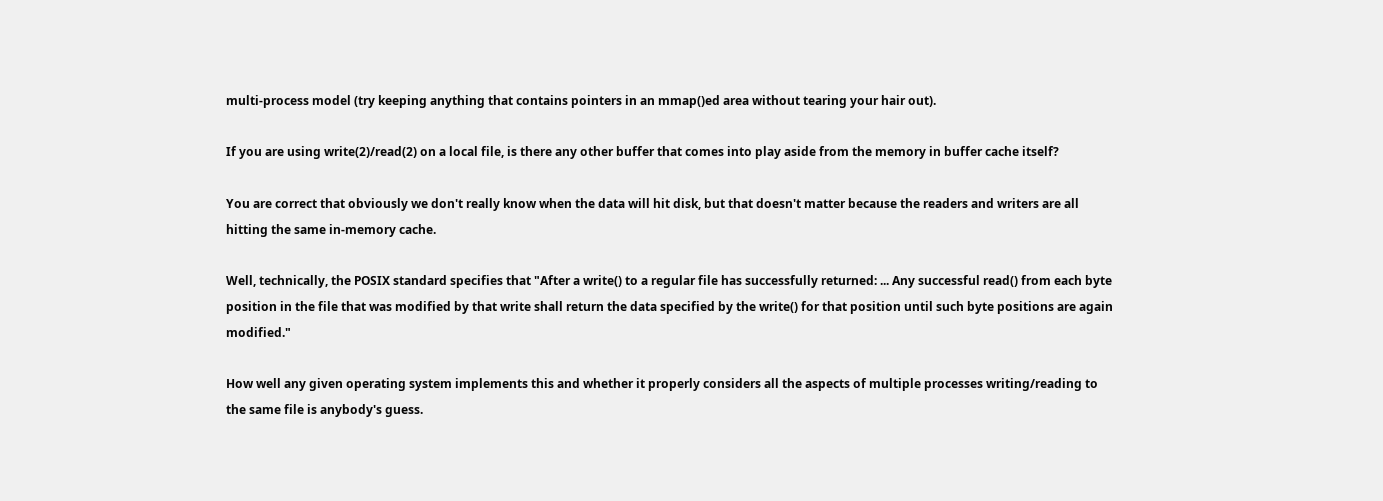multi-process model (try keeping anything that contains pointers in an mmap()ed area without tearing your hair out).

If you are using write(2)/read(2) on a local file, is there any other buffer that comes into play aside from the memory in buffer cache itself?

You are correct that obviously we don't really know when the data will hit disk, but that doesn't matter because the readers and writers are all hitting the same in-memory cache.

Well, technically, the POSIX standard specifies that "After a write() to a regular file has successfully returned: ... Any successful read() from each byte position in the file that was modified by that write shall return the data specified by the write() for that position until such byte positions are again modified."

How well any given operating system implements this and whether it properly considers all the aspects of multiple processes writing/reading to the same file is anybody's guess.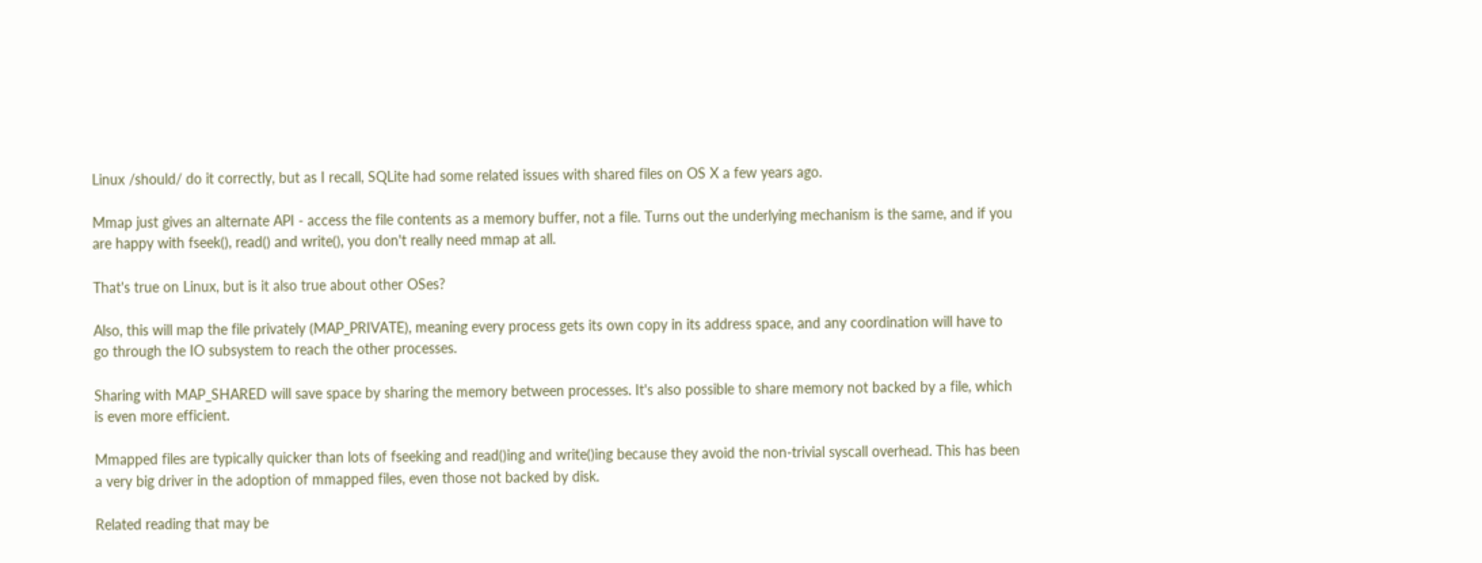Linux /should/ do it correctly, but as I recall, SQLite had some related issues with shared files on OS X a few years ago.

Mmap just gives an alternate API - access the file contents as a memory buffer, not a file. Turns out the underlying mechanism is the same, and if you are happy with fseek(), read() and write(), you don't really need mmap at all.

That's true on Linux, but is it also true about other OSes?

Also, this will map the file privately (MAP_PRIVATE), meaning every process gets its own copy in its address space, and any coordination will have to go through the IO subsystem to reach the other processes.

Sharing with MAP_SHARED will save space by sharing the memory between processes. It's also possible to share memory not backed by a file, which is even more efficient.

Mmapped files are typically quicker than lots of fseeking and read()ing and write()ing because they avoid the non-trivial syscall overhead. This has been a very big driver in the adoption of mmapped files, even those not backed by disk.

Related reading that may be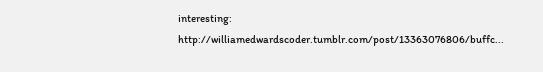interesting: http://williamedwardscoder.tumblr.com/post/13363076806/buffc...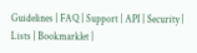Guidelines | FAQ | Support | API | Security | Lists | Bookmarklet |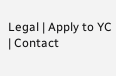Legal | Apply to YC | Contact